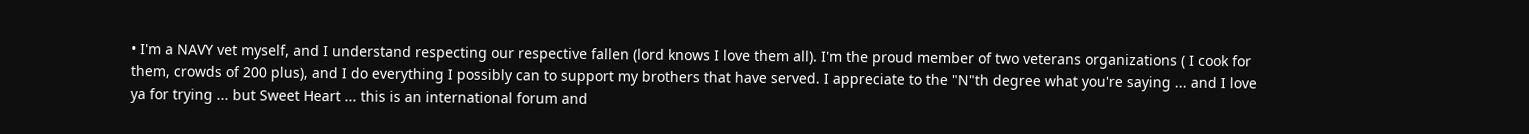• I'm a NAVY vet myself, and I understand respecting our respective fallen (lord knows I love them all). I'm the proud member of two veterans organizations ( I cook for them, crowds of 200 plus), and I do everything I possibly can to support my brothers that have served. I appreciate to the "N"th degree what you're saying ... and I love ya for trying ... but Sweet Heart ... this is an international forum and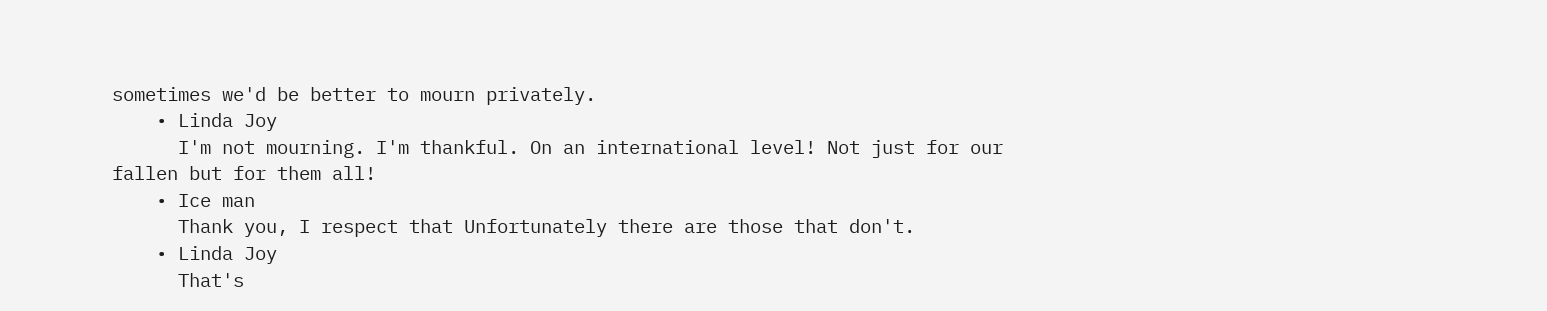sometimes we'd be better to mourn privately.
    • Linda Joy
      I'm not mourning. I'm thankful. On an international level! Not just for our fallen but for them all!
    • Ice man
      Thank you, I respect that Unfortunately there are those that don't.
    • Linda Joy
      That's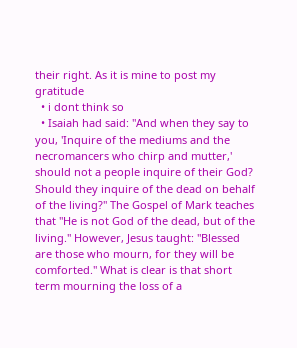their right. As it is mine to post my gratitude
  • i dont think so
  • Isaiah had said: "And when they say to you, 'Inquire of the mediums and the necromancers who chirp and mutter,' should not a people inquire of their God? Should they inquire of the dead on behalf of the living?" The Gospel of Mark teaches that "He is not God of the dead, but of the living." However, Jesus taught: "Blessed are those who mourn, for they will be comforted." What is clear is that short term mourning the loss of a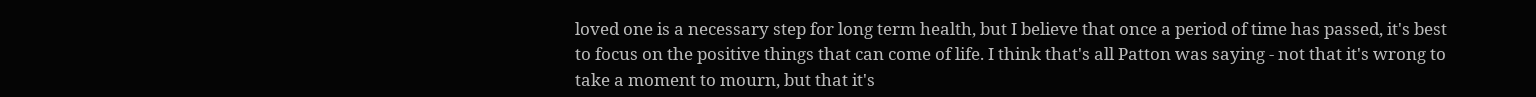loved one is a necessary step for long term health, but I believe that once a period of time has passed, it's best to focus on the positive things that can come of life. I think that's all Patton was saying - not that it's wrong to take a moment to mourn, but that it's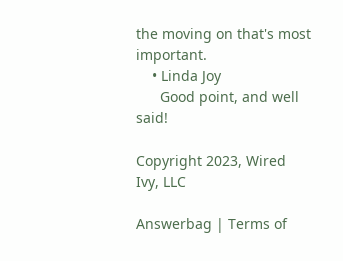the moving on that's most important.
    • Linda Joy
      Good point, and well said!

Copyright 2023, Wired Ivy, LLC

Answerbag | Terms of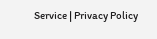Service | Privacy Policy